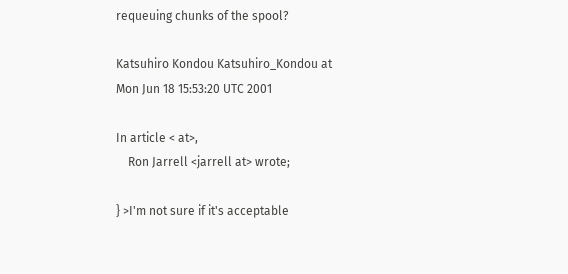requeuing chunks of the spool?

Katsuhiro Kondou Katsuhiro_Kondou at
Mon Jun 18 15:53:20 UTC 2001

In article < at>,
    Ron Jarrell <jarrell at> wrote;

} >I'm not sure if it's acceptable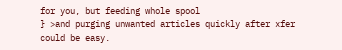for you, but feeding whole spool
} >and purging unwanted articles quickly after xfer could be easy.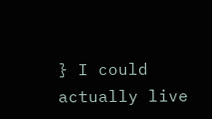} I could actually live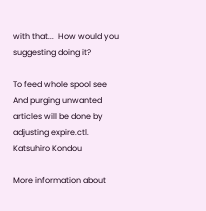with that...  How would you suggesting doing it?

To feed whole spool see
And purging unwanted articles will be done by adjusting expire.ctl.
Katsuhiro Kondou

More information about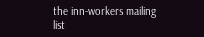the inn-workers mailing list